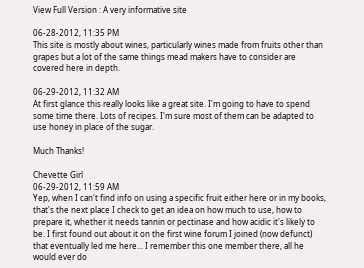View Full Version : A very informative site

06-28-2012, 11:35 PM
This site is mostly about wines, particularly wines made from fruits other than grapes but a lot of the same things mead makers have to consider are covered here in depth.

06-29-2012, 11:32 AM
At first glance this really looks like a great site. I'm going to have to spend some time there. Lots of recipes. I'm sure most of them can be adapted to use honey in place of the sugar.

Much Thanks!

Chevette Girl
06-29-2012, 11:59 AM
Yep, when I can't find info on using a specific fruit either here or in my books, that's the next place I check to get an idea on how much to use, how to prepare it, whether it needs tannin or pectinase and how acidic it's likely to be. I first found out about it on the first wine forum I joined (now defunct) that eventually led me here... I remember this one member there, all he would ever do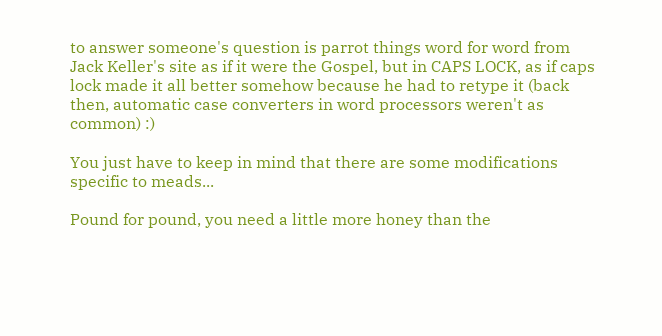to answer someone's question is parrot things word for word from Jack Keller's site as if it were the Gospel, but in CAPS LOCK, as if caps lock made it all better somehow because he had to retype it (back then, automatic case converters in word processors weren't as common) :)

You just have to keep in mind that there are some modifications specific to meads...

Pound for pound, you need a little more honey than the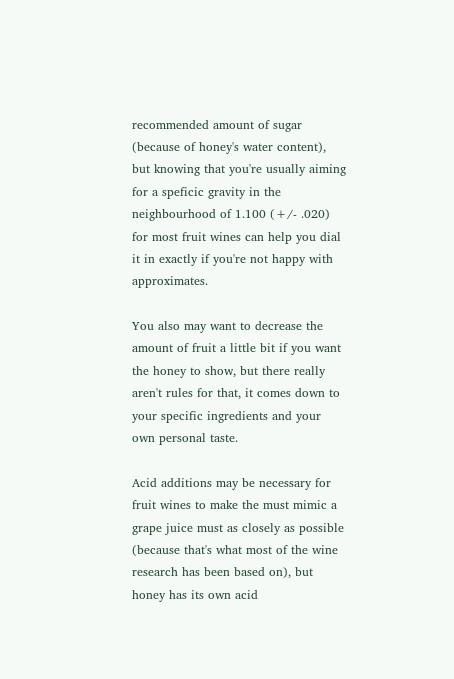recommended amount of sugar (because of honey's water content), but knowing that you're usually aiming for a speficic gravity in the neighbourhood of 1.100 (+/- .020) for most fruit wines can help you dial it in exactly if you're not happy with approximates.

You also may want to decrease the amount of fruit a little bit if you want the honey to show, but there really aren't rules for that, it comes down to your specific ingredients and your own personal taste.

Acid additions may be necessary for fruit wines to make the must mimic a grape juice must as closely as possible (because that's what most of the wine research has been based on), but honey has its own acid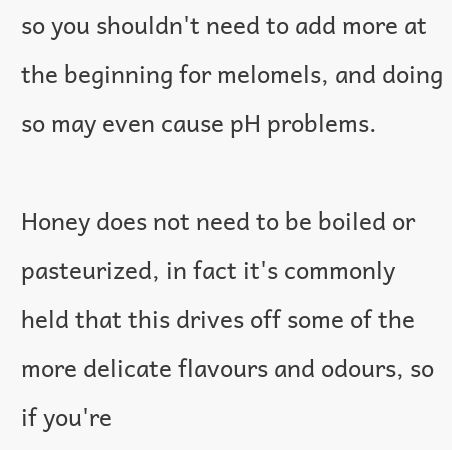so you shouldn't need to add more at the beginning for melomels, and doing so may even cause pH problems.

Honey does not need to be boiled or pasteurized, in fact it's commonly held that this drives off some of the more delicate flavours and odours, so if you're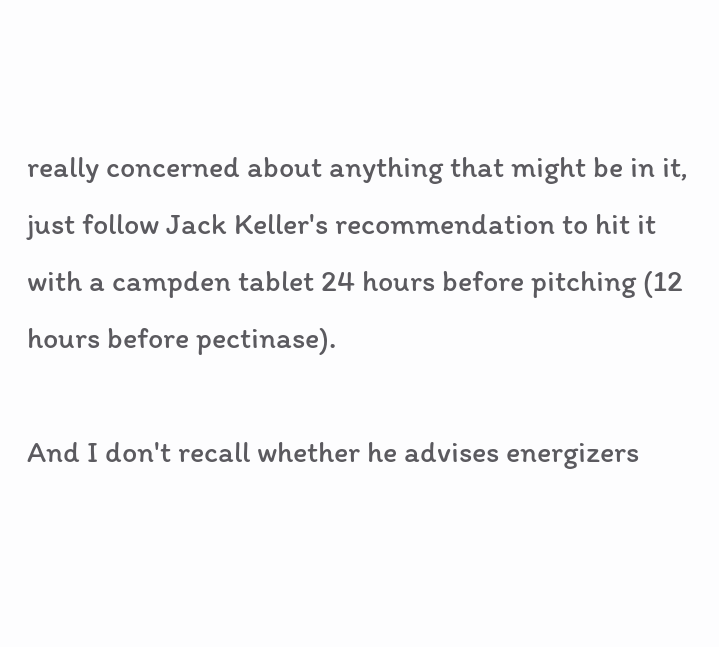really concerned about anything that might be in it, just follow Jack Keller's recommendation to hit it with a campden tablet 24 hours before pitching (12 hours before pectinase).

And I don't recall whether he advises energizers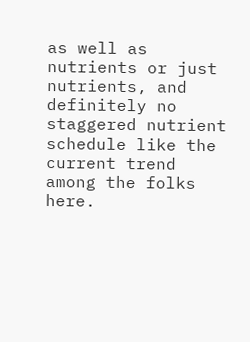as well as nutrients or just nutrients, and definitely no staggered nutrient schedule like the current trend among the folks here.